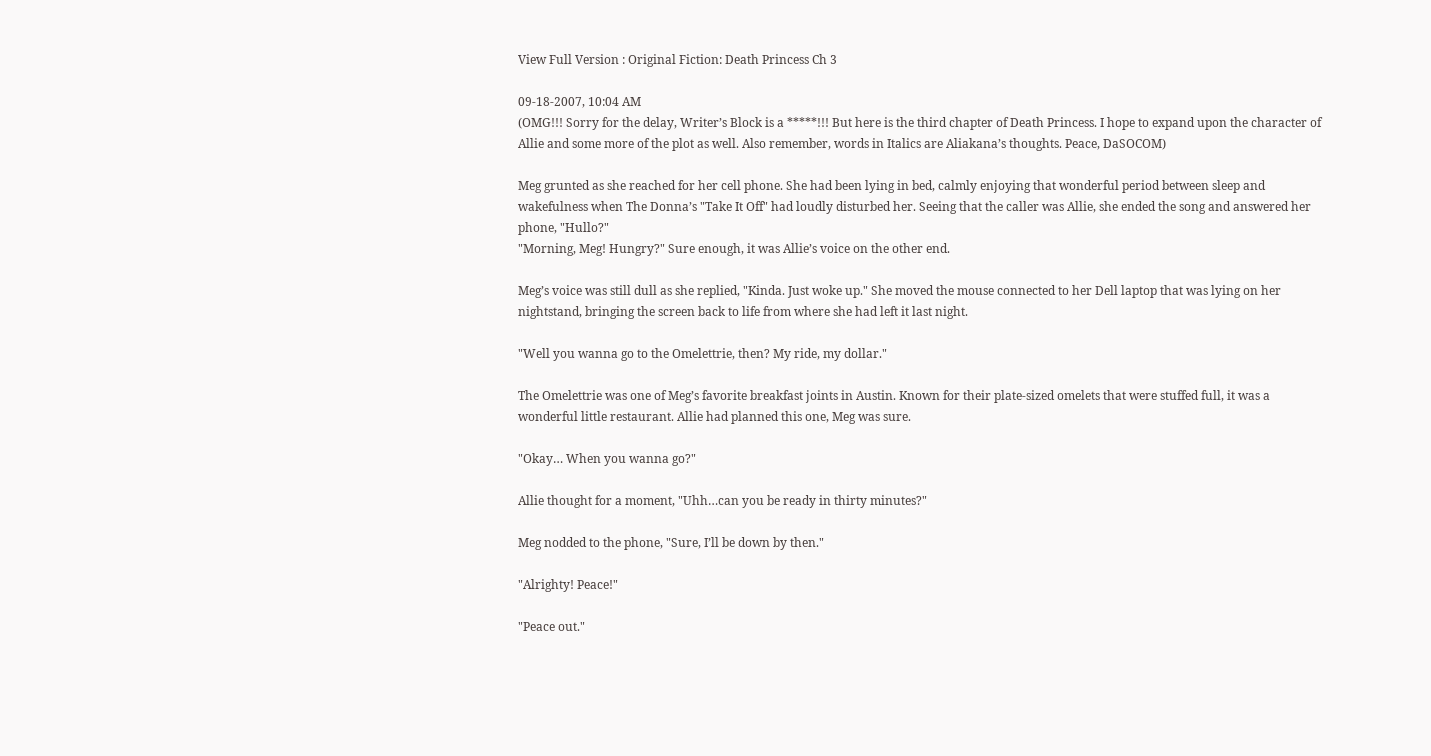View Full Version : Original Fiction: Death Princess Ch 3

09-18-2007, 10:04 AM
(OMG!!! Sorry for the delay, Writer’s Block is a *****!!! But here is the third chapter of Death Princess. I hope to expand upon the character of Allie and some more of the plot as well. Also remember, words in Italics are Aliakana’s thoughts. Peace, DaSOCOM)

Meg grunted as she reached for her cell phone. She had been lying in bed, calmly enjoying that wonderful period between sleep and wakefulness when The Donna’s "Take It Off" had loudly disturbed her. Seeing that the caller was Allie, she ended the song and answered her phone, "Hullo?"
"Morning, Meg! Hungry?" Sure enough, it was Allie’s voice on the other end.

Meg’s voice was still dull as she replied, "Kinda. Just woke up." She moved the mouse connected to her Dell laptop that was lying on her nightstand, bringing the screen back to life from where she had left it last night.

"Well you wanna go to the Omelettrie, then? My ride, my dollar."

The Omelettrie was one of Meg’s favorite breakfast joints in Austin. Known for their plate-sized omelets that were stuffed full, it was a wonderful little restaurant. Allie had planned this one, Meg was sure.

"Okay… When you wanna go?"

Allie thought for a moment, "Uhh…can you be ready in thirty minutes?"

Meg nodded to the phone, "Sure, I’ll be down by then."

"Alrighty! Peace!"

"Peace out."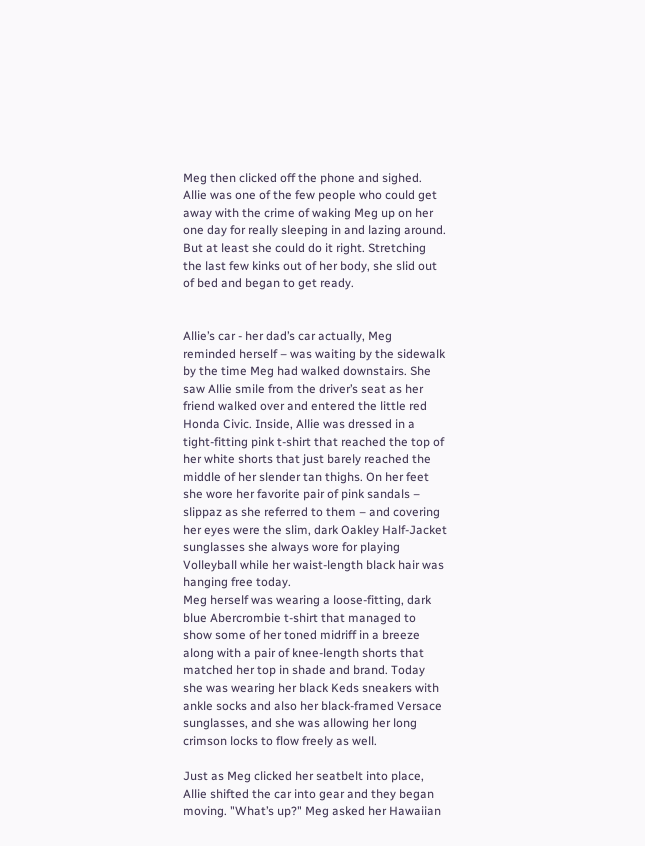Meg then clicked off the phone and sighed. Allie was one of the few people who could get away with the crime of waking Meg up on her one day for really sleeping in and lazing around. But at least she could do it right. Stretching the last few kinks out of her body, she slid out of bed and began to get ready.


Allie’s car - her dad’s car actually, Meg reminded herself – was waiting by the sidewalk by the time Meg had walked downstairs. She saw Allie smile from the driver’s seat as her friend walked over and entered the little red Honda Civic. Inside, Allie was dressed in a tight-fitting pink t-shirt that reached the top of her white shorts that just barely reached the middle of her slender tan thighs. On her feet she wore her favorite pair of pink sandals – slippaz as she referred to them – and covering her eyes were the slim, dark Oakley Half-Jacket sunglasses she always wore for playing Volleyball while her waist-length black hair was hanging free today.
Meg herself was wearing a loose-fitting, dark blue Abercrombie t-shirt that managed to show some of her toned midriff in a breeze along with a pair of knee-length shorts that matched her top in shade and brand. Today she was wearing her black Keds sneakers with ankle socks and also her black-framed Versace sunglasses, and she was allowing her long crimson locks to flow freely as well.

Just as Meg clicked her seatbelt into place, Allie shifted the car into gear and they began moving. "What’s up?" Meg asked her Hawaiian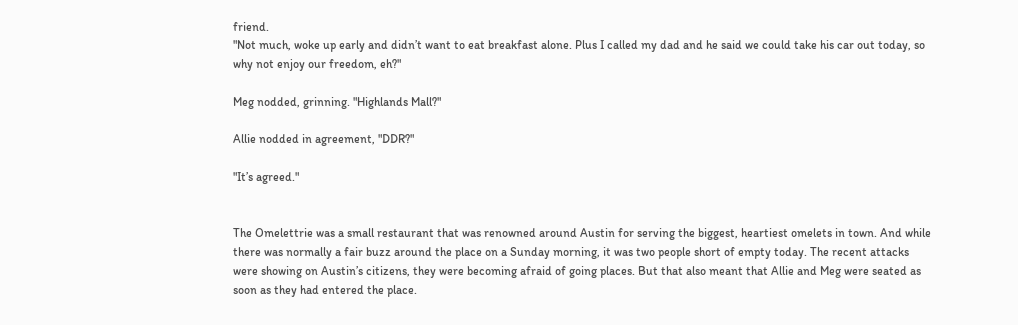friend.
"Not much, woke up early and didn’t want to eat breakfast alone. Plus I called my dad and he said we could take his car out today, so why not enjoy our freedom, eh?"

Meg nodded, grinning. "Highlands Mall?"

Allie nodded in agreement, "DDR?"

"It’s agreed."


The Omelettrie was a small restaurant that was renowned around Austin for serving the biggest, heartiest omelets in town. And while there was normally a fair buzz around the place on a Sunday morning, it was two people short of empty today. The recent attacks were showing on Austin’s citizens, they were becoming afraid of going places. But that also meant that Allie and Meg were seated as soon as they had entered the place.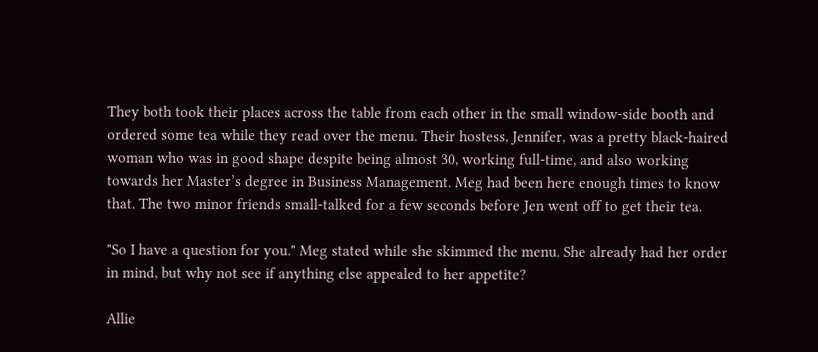They both took their places across the table from each other in the small window-side booth and ordered some tea while they read over the menu. Their hostess, Jennifer, was a pretty black-haired woman who was in good shape despite being almost 30, working full-time, and also working towards her Master’s degree in Business Management. Meg had been here enough times to know that. The two minor friends small-talked for a few seconds before Jen went off to get their tea.

"So I have a question for you." Meg stated while she skimmed the menu. She already had her order in mind, but why not see if anything else appealed to her appetite?

Allie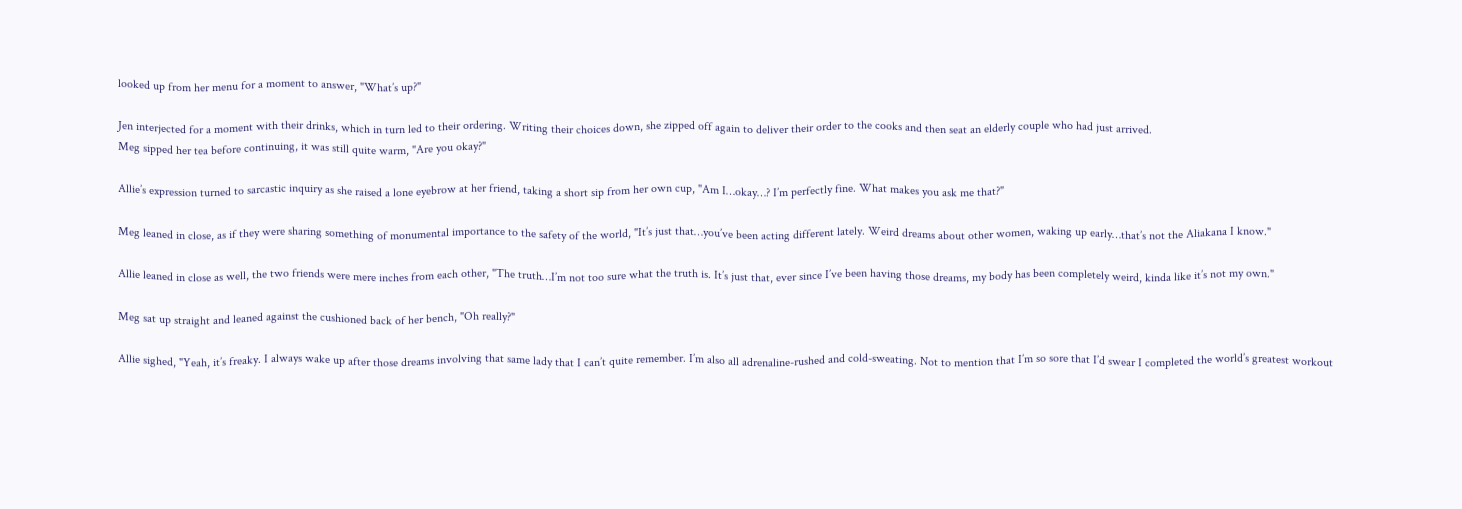looked up from her menu for a moment to answer, "What’s up?"

Jen interjected for a moment with their drinks, which in turn led to their ordering. Writing their choices down, she zipped off again to deliver their order to the cooks and then seat an elderly couple who had just arrived.
Meg sipped her tea before continuing, it was still quite warm, "Are you okay?"

Allie’s expression turned to sarcastic inquiry as she raised a lone eyebrow at her friend, taking a short sip from her own cup, "Am I…okay…? I’m perfectly fine. What makes you ask me that?"

Meg leaned in close, as if they were sharing something of monumental importance to the safety of the world, "It’s just that…you’ve been acting different lately. Weird dreams about other women, waking up early…that’s not the Aliakana I know."

Allie leaned in close as well, the two friends were mere inches from each other, "The truth…I’m not too sure what the truth is. It’s just that, ever since I’ve been having those dreams, my body has been completely weird, kinda like it’s not my own."

Meg sat up straight and leaned against the cushioned back of her bench, "Oh really?"

Allie sighed, "Yeah, it’s freaky. I always wake up after those dreams involving that same lady that I can’t quite remember. I’m also all adrenaline-rushed and cold-sweating. Not to mention that I’m so sore that I’d swear I completed the world’s greatest workout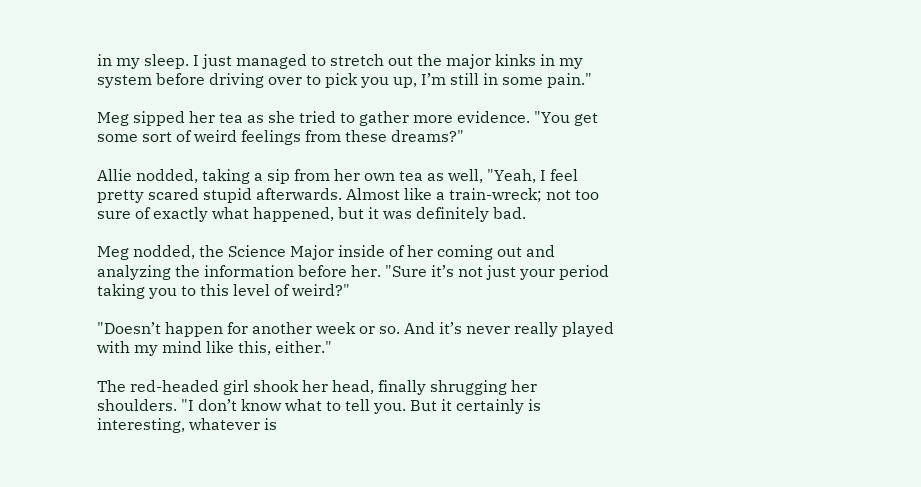in my sleep. I just managed to stretch out the major kinks in my system before driving over to pick you up, I’m still in some pain."

Meg sipped her tea as she tried to gather more evidence. "You get some sort of weird feelings from these dreams?"

Allie nodded, taking a sip from her own tea as well, "Yeah, I feel pretty scared stupid afterwards. Almost like a train-wreck; not too sure of exactly what happened, but it was definitely bad.

Meg nodded, the Science Major inside of her coming out and analyzing the information before her. "Sure it’s not just your period taking you to this level of weird?"

"Doesn’t happen for another week or so. And it’s never really played with my mind like this, either."

The red-headed girl shook her head, finally shrugging her shoulders. "I don’t know what to tell you. But it certainly is interesting, whatever is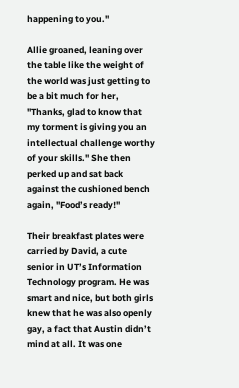happening to you."

Allie groaned, leaning over the table like the weight of the world was just getting to be a bit much for her, "Thanks, glad to know that my torment is giving you an intellectual challenge worthy of your skills." She then perked up and sat back against the cushioned bench again, "Food’s ready!"

Their breakfast plates were carried by David, a cute senior in UT’s Information Technology program. He was smart and nice, but both girls knew that he was also openly gay, a fact that Austin didn’t mind at all. It was one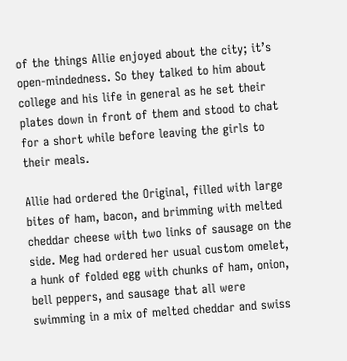of the things Allie enjoyed about the city; it’s open-mindedness. So they talked to him about college and his life in general as he set their plates down in front of them and stood to chat for a short while before leaving the girls to their meals.

Allie had ordered the Original, filled with large bites of ham, bacon, and brimming with melted cheddar cheese with two links of sausage on the side. Meg had ordered her usual custom omelet, a hunk of folded egg with chunks of ham, onion, bell peppers, and sausage that all were swimming in a mix of melted cheddar and swiss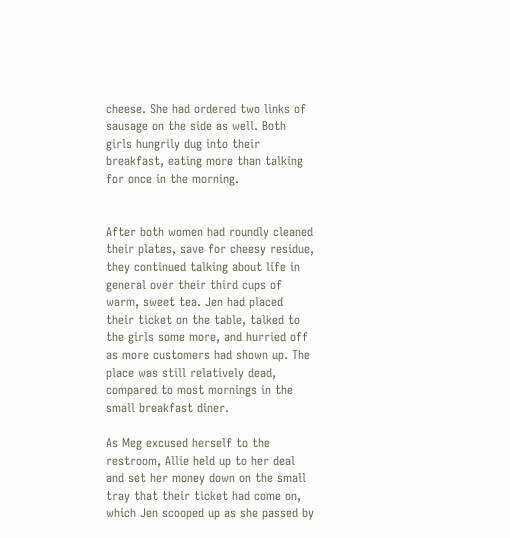cheese. She had ordered two links of sausage on the side as well. Both girls hungrily dug into their breakfast, eating more than talking for once in the morning.


After both women had roundly cleaned their plates, save for cheesy residue, they continued talking about life in general over their third cups of warm, sweet tea. Jen had placed their ticket on the table, talked to the girls some more, and hurried off as more customers had shown up. The place was still relatively dead, compared to most mornings in the small breakfast diner.

As Meg excused herself to the restroom, Allie held up to her deal and set her money down on the small tray that their ticket had come on, which Jen scooped up as she passed by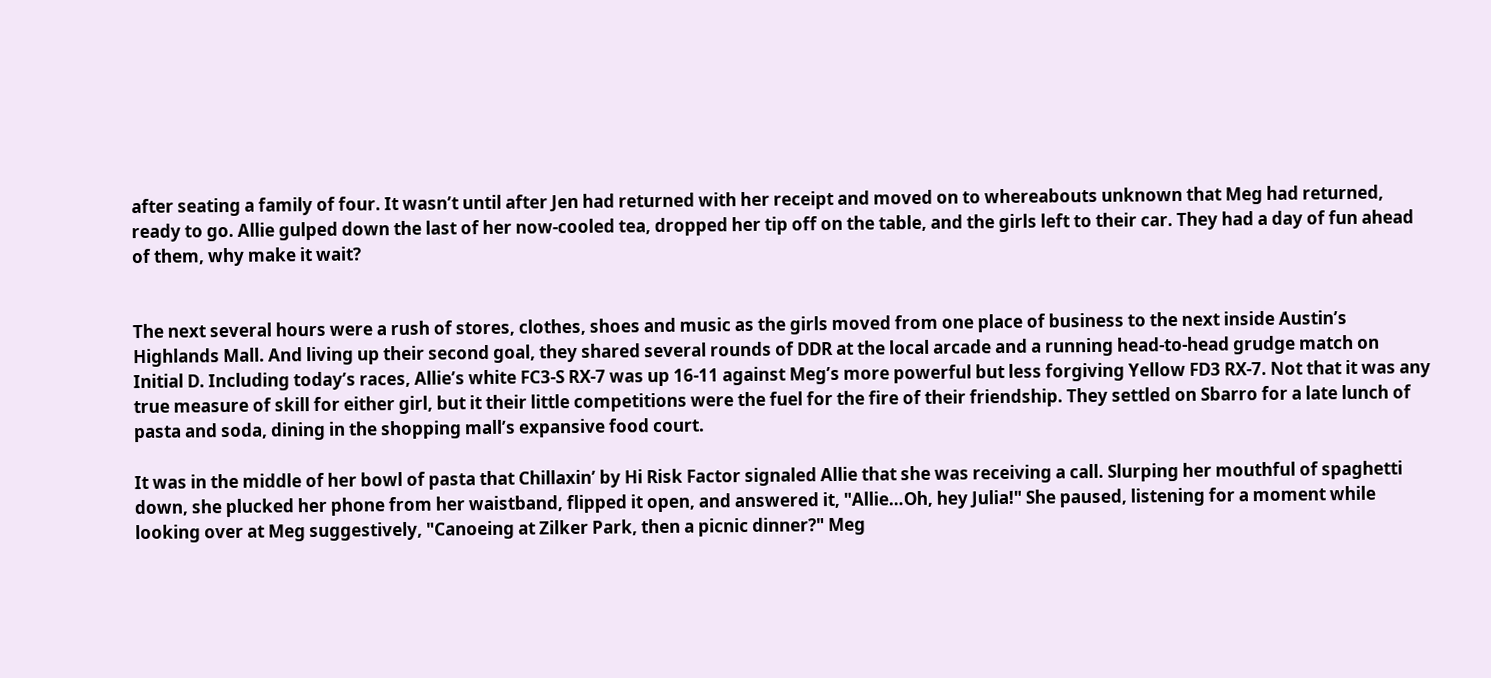after seating a family of four. It wasn’t until after Jen had returned with her receipt and moved on to whereabouts unknown that Meg had returned, ready to go. Allie gulped down the last of her now-cooled tea, dropped her tip off on the table, and the girls left to their car. They had a day of fun ahead of them, why make it wait?


The next several hours were a rush of stores, clothes, shoes and music as the girls moved from one place of business to the next inside Austin’s Highlands Mall. And living up their second goal, they shared several rounds of DDR at the local arcade and a running head-to-head grudge match on Initial D. Including today’s races, Allie’s white FC3-S RX-7 was up 16-11 against Meg’s more powerful but less forgiving Yellow FD3 RX-7. Not that it was any true measure of skill for either girl, but it their little competitions were the fuel for the fire of their friendship. They settled on Sbarro for a late lunch of pasta and soda, dining in the shopping mall’s expansive food court.

It was in the middle of her bowl of pasta that Chillaxin’ by Hi Risk Factor signaled Allie that she was receiving a call. Slurping her mouthful of spaghetti down, she plucked her phone from her waistband, flipped it open, and answered it, "Allie…Oh, hey Julia!" She paused, listening for a moment while looking over at Meg suggestively, "Canoeing at Zilker Park, then a picnic dinner?" Meg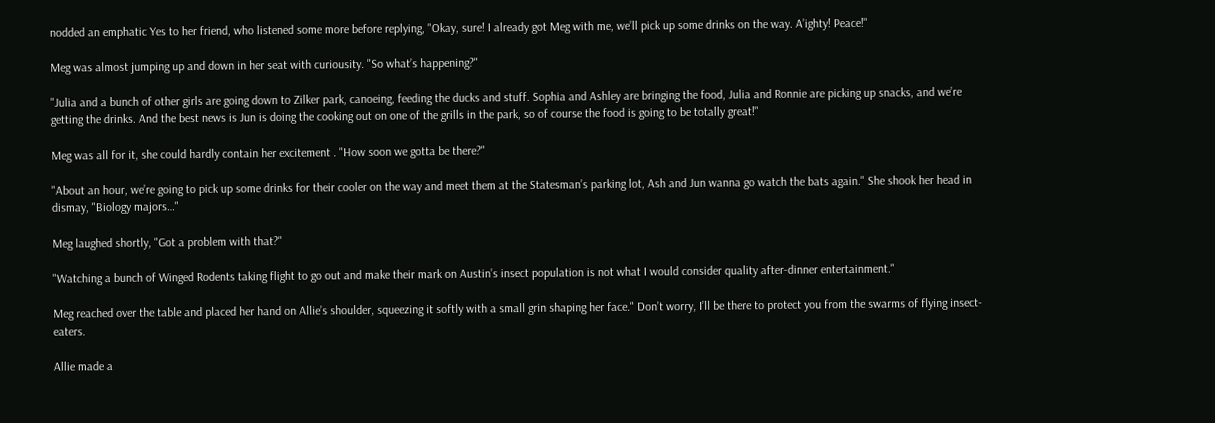nodded an emphatic Yes to her friend, who listened some more before replying, "Okay, sure! I already got Meg with me, we’ll pick up some drinks on the way. A’ighty! Peace!"

Meg was almost jumping up and down in her seat with curiousity. "So what’s happening?"

"Julia and a bunch of other girls are going down to Zilker park, canoeing, feeding the ducks and stuff. Sophia and Ashley are bringing the food, Julia and Ronnie are picking up snacks, and we’re getting the drinks. And the best news is Jun is doing the cooking out on one of the grills in the park, so of course the food is going to be totally great!"

Meg was all for it, she could hardly contain her excitement . "How soon we gotta be there?"

"About an hour, we’re going to pick up some drinks for their cooler on the way and meet them at the Statesman’s parking lot, Ash and Jun wanna go watch the bats again." She shook her head in dismay, "Biology majors…"

Meg laughed shortly, "Got a problem with that?"

"Watching a bunch of Winged Rodents taking flight to go out and make their mark on Austin’s insect population is not what I would consider quality after-dinner entertainment."

Meg reached over the table and placed her hand on Allie’s shoulder, squeezing it softly with a small grin shaping her face." Don’t worry, I’ll be there to protect you from the swarms of flying insect-eaters.

Allie made a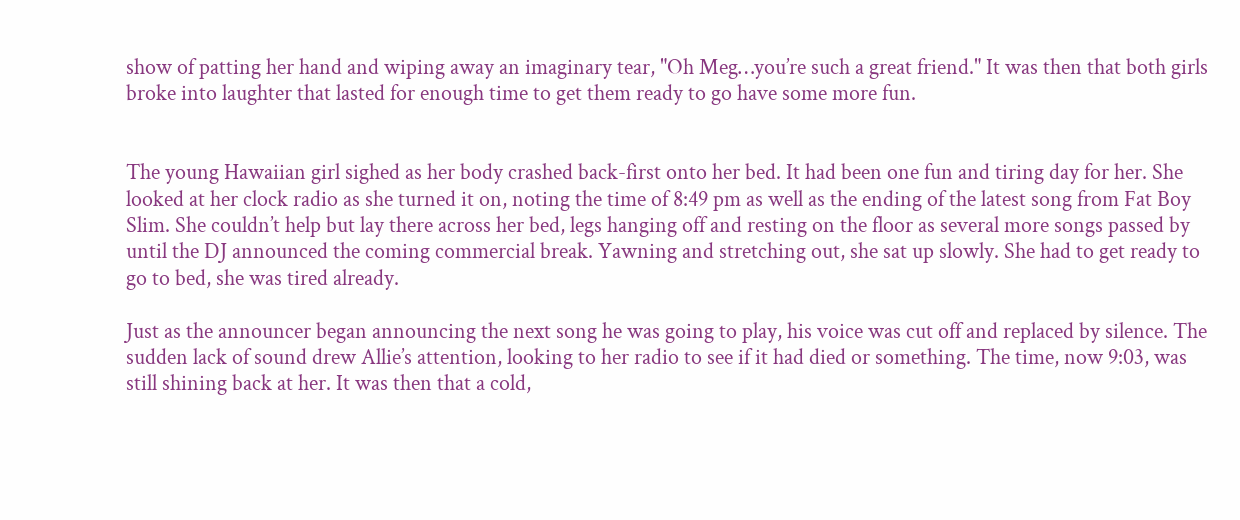show of patting her hand and wiping away an imaginary tear, "Oh Meg…you’re such a great friend." It was then that both girls broke into laughter that lasted for enough time to get them ready to go have some more fun.


The young Hawaiian girl sighed as her body crashed back-first onto her bed. It had been one fun and tiring day for her. She looked at her clock radio as she turned it on, noting the time of 8:49 pm as well as the ending of the latest song from Fat Boy Slim. She couldn’t help but lay there across her bed, legs hanging off and resting on the floor as several more songs passed by until the DJ announced the coming commercial break. Yawning and stretching out, she sat up slowly. She had to get ready to go to bed, she was tired already.

Just as the announcer began announcing the next song he was going to play, his voice was cut off and replaced by silence. The sudden lack of sound drew Allie’s attention, looking to her radio to see if it had died or something. The time, now 9:03, was still shining back at her. It was then that a cold,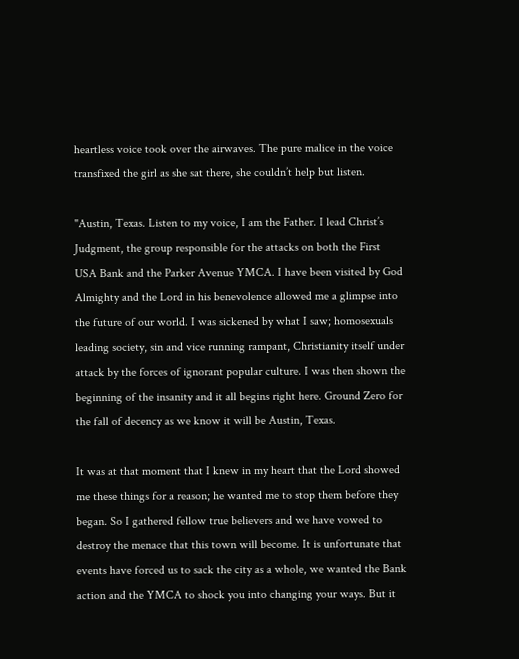heartless voice took over the airwaves. The pure malice in the voice transfixed the girl as she sat there, she couldn’t help but listen.

"Austin, Texas. Listen to my voice, I am the Father. I lead Christ’s Judgment, the group responsible for the attacks on both the First USA Bank and the Parker Avenue YMCA. I have been visited by God Almighty and the Lord in his benevolence allowed me a glimpse into the future of our world. I was sickened by what I saw; homosexuals leading society, sin and vice running rampant, Christianity itself under attack by the forces of ignorant popular culture. I was then shown the beginning of the insanity and it all begins right here. Ground Zero for the fall of decency as we know it will be Austin, Texas.

It was at that moment that I knew in my heart that the Lord showed me these things for a reason; he wanted me to stop them before they began. So I gathered fellow true believers and we have vowed to destroy the menace that this town will become. It is unfortunate that events have forced us to sack the city as a whole, we wanted the Bank action and the YMCA to shock you into changing your ways. But it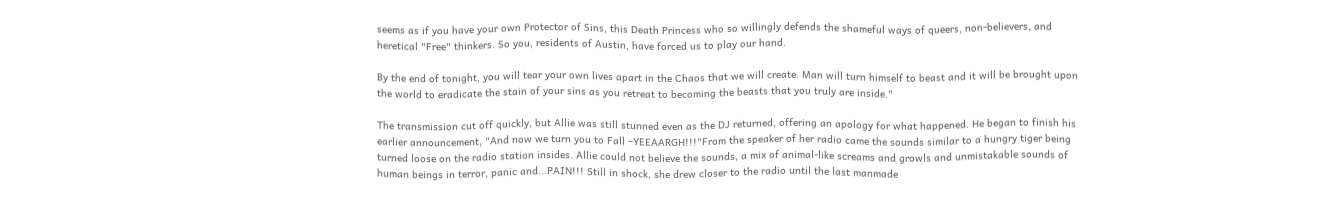seems as if you have your own Protector of Sins, this Death Princess who so willingly defends the shameful ways of queers, non-believers, and heretical "Free" thinkers. So you, residents of Austin, have forced us to play our hand.

By the end of tonight, you will tear your own lives apart in the Chaos that we will create. Man will turn himself to beast and it will be brought upon the world to eradicate the stain of your sins as you retreat to becoming the beasts that you truly are inside."

The transmission cut off quickly, but Allie was still stunned even as the DJ returned, offering an apology for what happened. He began to finish his earlier announcement, "And now we turn you to Fall –YEEAARGH!!!"From the speaker of her radio came the sounds similar to a hungry tiger being turned loose on the radio station insides. Allie could not believe the sounds, a mix of animal-like screams and growls and unmistakable sounds of human beings in terror, panic and...PAIN!!! Still in shock, she drew closer to the radio until the last manmade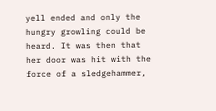yell ended and only the hungry growling could be heard. It was then that her door was hit with the force of a sledgehammer,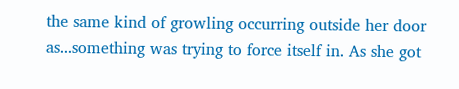the same kind of growling occurring outside her door as...something was trying to force itself in. As she got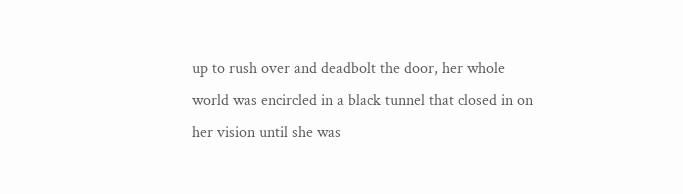up to rush over and deadbolt the door, her whole world was encircled in a black tunnel that closed in on her vision until she was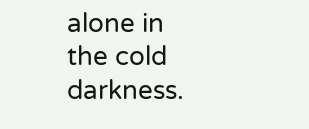alone in the cold darkness.